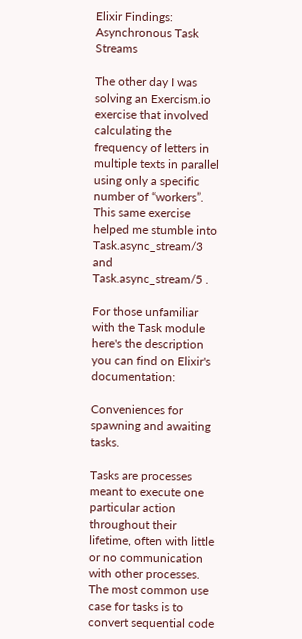Elixir Findings: Asynchronous Task Streams

The other day I was solving an Exercism.io exercise that involved calculating the frequency of letters in multiple texts in parallel using only a specific number of “workers”. This same exercise helped me stumble into Task.async_stream/3 and Task.async_stream/5 .

For those unfamiliar with the Task module here's the description you can find on Elixir's documentation:

Conveniences for spawning and awaiting tasks.

Tasks are processes meant to execute one particular action throughout their lifetime, often with little or no communication with other processes. The most common use case for tasks is to convert sequential code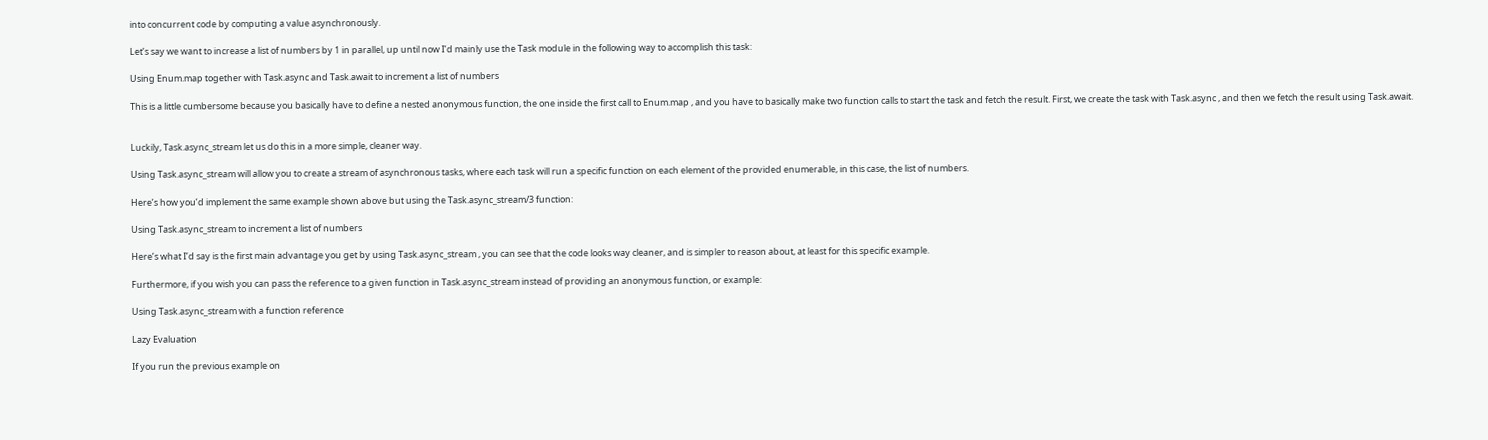into concurrent code by computing a value asynchronously.

Let’s say we want to increase a list of numbers by 1 in parallel, up until now I’d mainly use the Task module in the following way to accomplish this task:

Using Enum.map together with Task.async and Task.await to increment a list of numbers

This is a little cumbersome because you basically have to define a nested anonymous function, the one inside the first call to Enum.map , and you have to basically make two function calls to start the task and fetch the result. First, we create the task with Task.async , and then we fetch the result using Task.await.


Luckily, Task.async_stream let us do this in a more simple, cleaner way.

Using Task.async_stream will allow you to create a stream of asynchronous tasks, where each task will run a specific function on each element of the provided enumerable, in this case, the list of numbers.

Here’s how you’d implement the same example shown above but using the Task.async_stream/3 function:

Using Task.async_stream to increment a list of numbers

Here’s what I’d say is the first main advantage you get by using Task.async_stream , you can see that the code looks way cleaner, and is simpler to reason about, at least for this specific example.

Furthermore, if you wish you can pass the reference to a given function in Task.async_stream instead of providing an anonymous function, or example:

Using Task.async_stream with a function reference

Lazy Evaluation

If you run the previous example on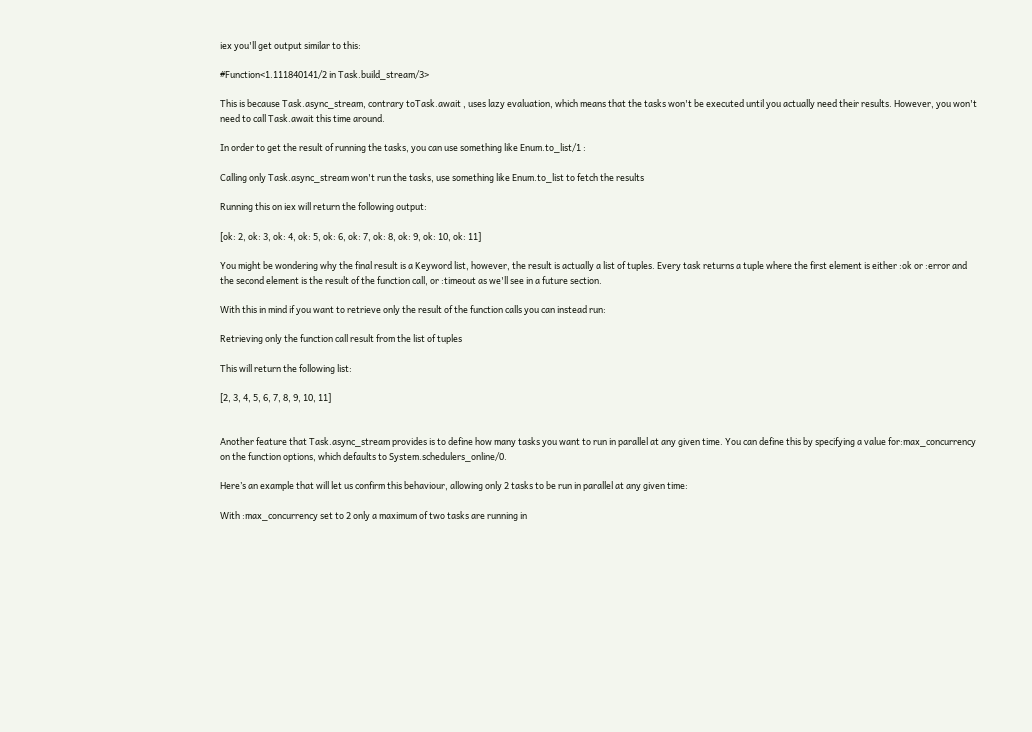iex you'll get output similar to this:

#Function<1.111840141/2 in Task.build_stream/3>

This is because Task.async_stream, contrary toTask.await , uses lazy evaluation, which means that the tasks won't be executed until you actually need their results. However, you won't need to call Task.await this time around.

In order to get the result of running the tasks, you can use something like Enum.to_list/1 :

Calling only Task.async_stream won't run the tasks, use something like Enum.to_list to fetch the results

Running this on iex will return the following output:

[ok: 2, ok: 3, ok: 4, ok: 5, ok: 6, ok: 7, ok: 8, ok: 9, ok: 10, ok: 11]

You might be wondering why the final result is a Keyword list, however, the result is actually a list of tuples. Every task returns a tuple where the first element is either :ok or :error and the second element is the result of the function call, or :timeout as we'll see in a future section.

With this in mind if you want to retrieve only the result of the function calls you can instead run:

Retrieving only the function call result from the list of tuples

This will return the following list:

[2, 3, 4, 5, 6, 7, 8, 9, 10, 11]


Another feature that Task.async_stream provides is to define how many tasks you want to run in parallel at any given time. You can define this by specifying a value for:max_concurrency on the function options, which defaults to System.schedulers_online/0.

Here’s an example that will let us confirm this behaviour, allowing only 2 tasks to be run in parallel at any given time:

With :max_concurrency set to 2 only a maximum of two tasks are running in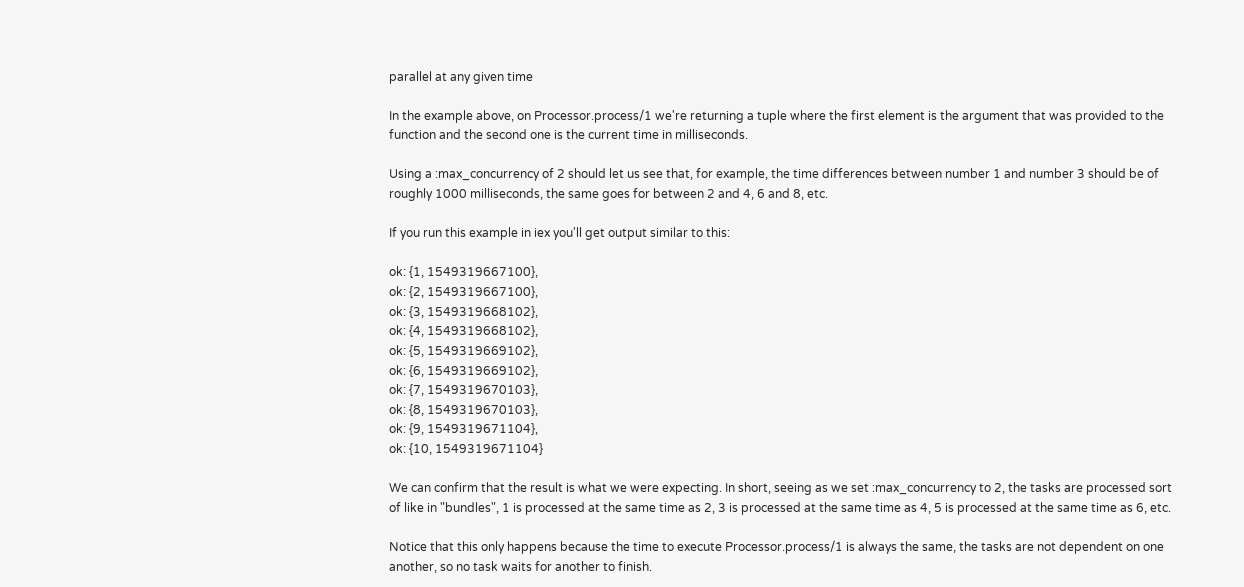parallel at any given time

In the example above, on Processor.process/1 we're returning a tuple where the first element is the argument that was provided to the function and the second one is the current time in milliseconds.

Using a :max_concurrency of 2 should let us see that, for example, the time differences between number 1 and number 3 should be of roughly 1000 milliseconds, the same goes for between 2 and 4, 6 and 8, etc.

If you run this example in iex you'll get output similar to this:

ok: {1, 1549319667100},
ok: {2, 1549319667100},
ok: {3, 1549319668102},
ok: {4, 1549319668102},
ok: {5, 1549319669102},
ok: {6, 1549319669102},
ok: {7, 1549319670103},
ok: {8, 1549319670103},
ok: {9, 1549319671104},
ok: {10, 1549319671104}

We can confirm that the result is what we were expecting. In short, seeing as we set :max_concurrency to 2, the tasks are processed sort of like in "bundles", 1 is processed at the same time as 2, 3 is processed at the same time as 4, 5 is processed at the same time as 6, etc.

Notice that this only happens because the time to execute Processor.process/1 is always the same, the tasks are not dependent on one another, so no task waits for another to finish.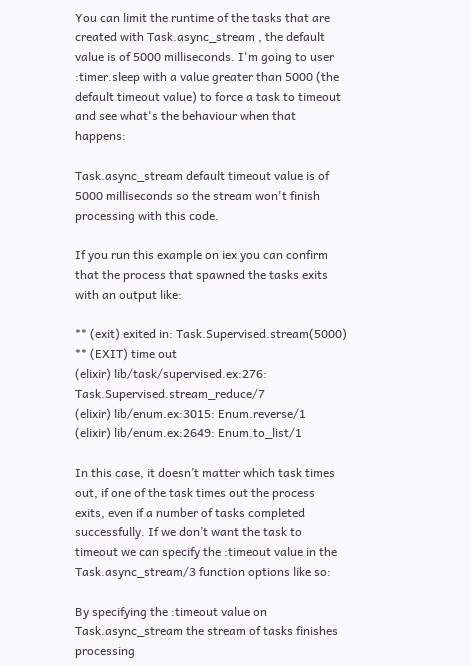You can limit the runtime of the tasks that are created with Task.async_stream , the default value is of 5000 milliseconds. I'm going to user :timer.sleep with a value greater than 5000 (the default timeout value) to force a task to timeout and see what's the behaviour when that happens:

Task.async_stream default timeout value is of 5000 milliseconds so the stream won't finish processing with this code.

If you run this example on iex you can confirm that the process that spawned the tasks exits with an output like:

** (exit) exited in: Task.Supervised.stream(5000)
** (EXIT) time out
(elixir) lib/task/supervised.ex:276: Task.Supervised.stream_reduce/7
(elixir) lib/enum.ex:3015: Enum.reverse/1
(elixir) lib/enum.ex:2649: Enum.to_list/1

In this case, it doesn’t matter which task times out, if one of the task times out the process exits, even if a number of tasks completed successfully. If we don’t want the task to timeout we can specify the :timeout value in the Task.async_stream/3 function options like so:

By specifying the :timeout value on Task.async_stream the stream of tasks finishes processing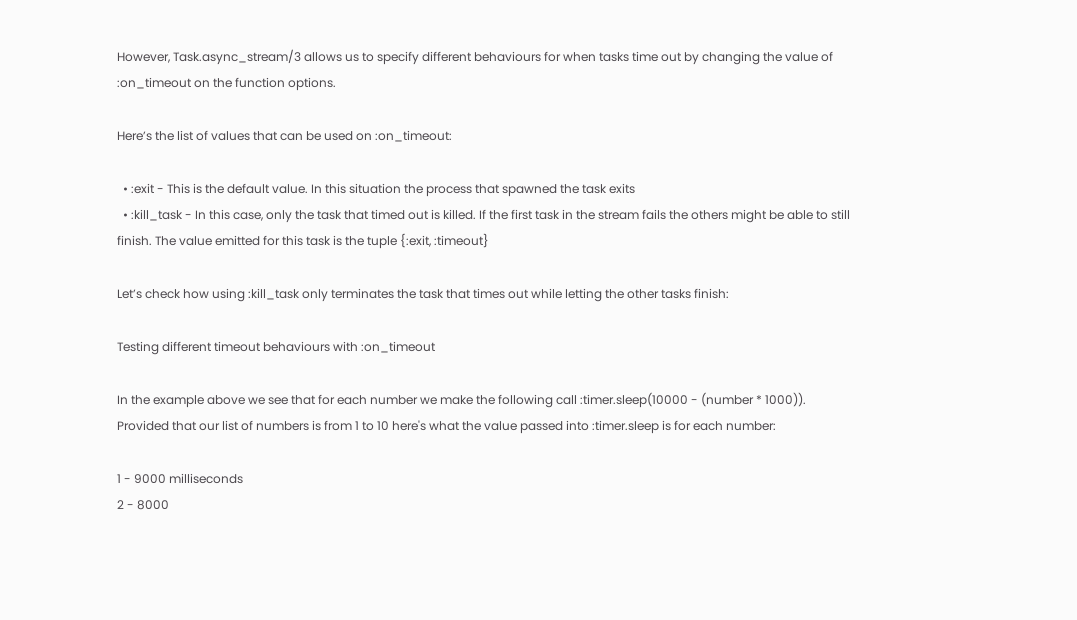However, Task.async_stream/3 allows us to specify different behaviours for when tasks time out by changing the value of :on_timeout on the function options.

Here’s the list of values that can be used on :on_timeout:

  • :exit - This is the default value. In this situation the process that spawned the task exits
  • :kill_task - In this case, only the task that timed out is killed. If the first task in the stream fails the others might be able to still finish. The value emitted for this task is the tuple {:exit, :timeout}

Let’s check how using :kill_task only terminates the task that times out while letting the other tasks finish:

Testing different timeout behaviours with :on_timeout

In the example above we see that for each number we make the following call :timer.sleep(10000 - (number * 1000)). Provided that our list of numbers is from 1 to 10 here's what the value passed into :timer.sleep is for each number:

1 - 9000 milliseconds
2 - 8000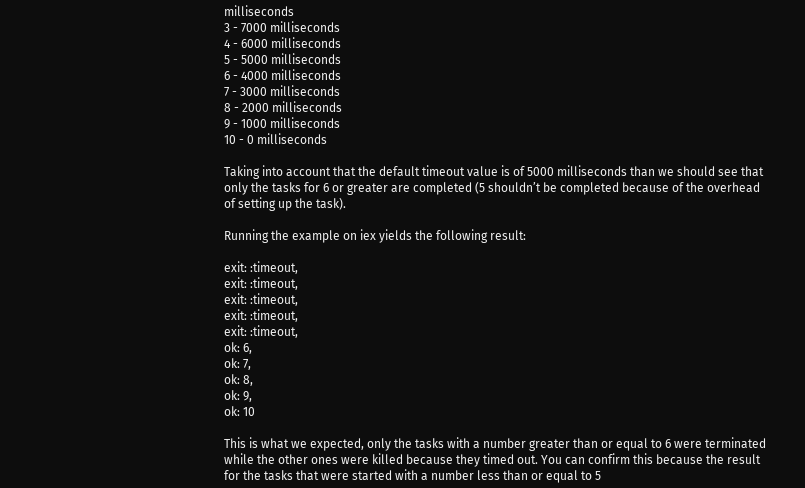milliseconds
3 - 7000 milliseconds
4 - 6000 milliseconds
5 - 5000 milliseconds
6 - 4000 milliseconds
7 - 3000 milliseconds
8 - 2000 milliseconds
9 - 1000 milliseconds
10 - 0 milliseconds

Taking into account that the default timeout value is of 5000 milliseconds than we should see that only the tasks for 6 or greater are completed (5 shouldn’t be completed because of the overhead of setting up the task).

Running the example on iex yields the following result:

exit: :timeout,
exit: :timeout,
exit: :timeout,
exit: :timeout,
exit: :timeout,
ok: 6,
ok: 7,
ok: 8,
ok: 9,
ok: 10

This is what we expected, only the tasks with a number greater than or equal to 6 were terminated while the other ones were killed because they timed out. You can confirm this because the result for the tasks that were started with a number less than or equal to 5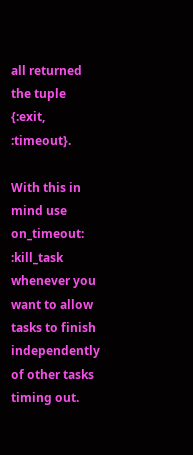all returned the tuple {:exit, :timeout}.

With this in mind use on_timeout: :kill_task whenever you want to allow tasks to finish independently of other tasks timing out.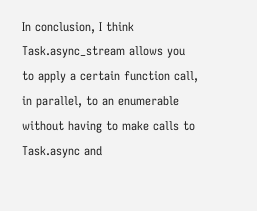In conclusion, I think Task.async_stream allows you to apply a certain function call, in parallel, to an enumerable without having to make calls to Task.async and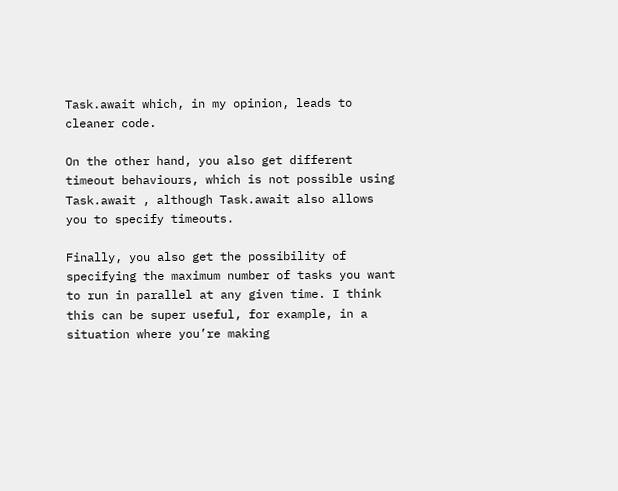Task.await which, in my opinion, leads to cleaner code.

On the other hand, you also get different timeout behaviours, which is not possible using Task.await , although Task.await also allows you to specify timeouts.

Finally, you also get the possibility of specifying the maximum number of tasks you want to run in parallel at any given time. I think this can be super useful, for example, in a situation where you’re making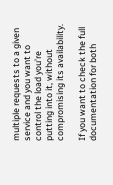multiple requests to a given service and you want to control the load you’re putting into it, without compromising its availability.

If you want to check the full documentation for both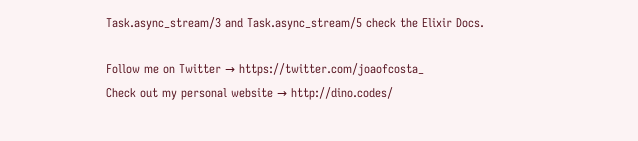Task.async_stream/3 and Task.async_stream/5 check the Elixir Docs.

Follow me on Twitter → https://twitter.com/joaofcosta_
Check out my personal website → http://dino.codes/